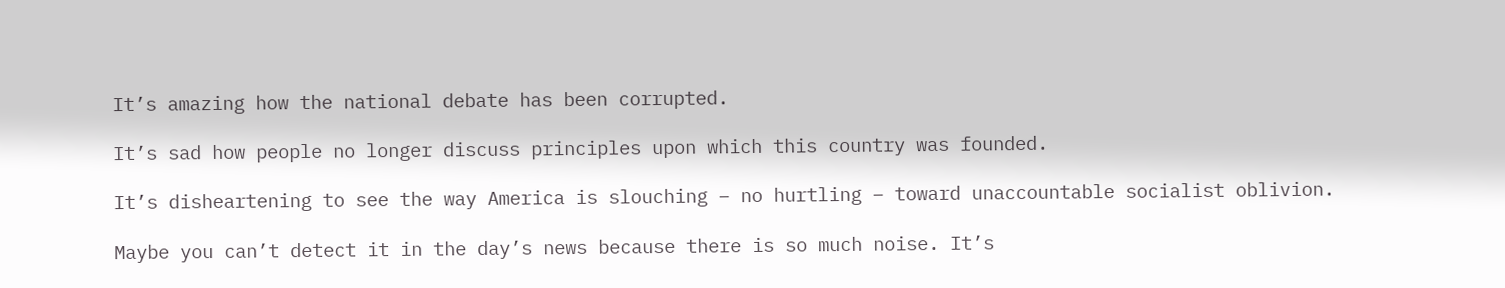It’s amazing how the national debate has been corrupted.

It’s sad how people no longer discuss principles upon which this country was founded.

It’s disheartening to see the way America is slouching – no hurtling – toward unaccountable socialist oblivion.

Maybe you can’t detect it in the day’s news because there is so much noise. It’s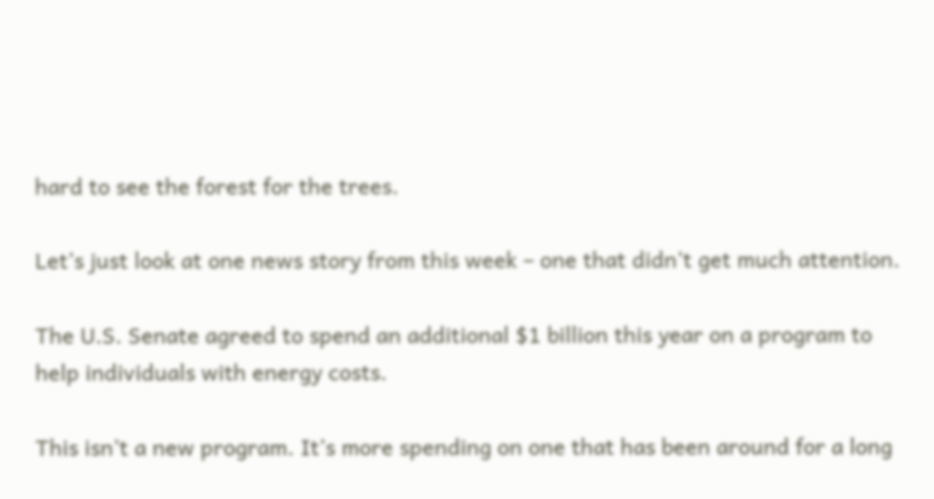hard to see the forest for the trees.

Let’s just look at one news story from this week – one that didn’t get much attention.

The U.S. Senate agreed to spend an additional $1 billion this year on a program to help individuals with energy costs.

This isn’t a new program. It’s more spending on one that has been around for a long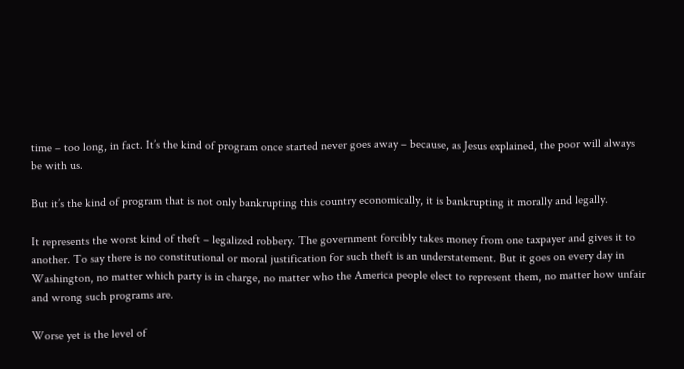time – too long, in fact. It’s the kind of program once started never goes away – because, as Jesus explained, the poor will always be with us.

But it’s the kind of program that is not only bankrupting this country economically, it is bankrupting it morally and legally.

It represents the worst kind of theft – legalized robbery. The government forcibly takes money from one taxpayer and gives it to another. To say there is no constitutional or moral justification for such theft is an understatement. But it goes on every day in Washington, no matter which party is in charge, no matter who the America people elect to represent them, no matter how unfair and wrong such programs are.

Worse yet is the level of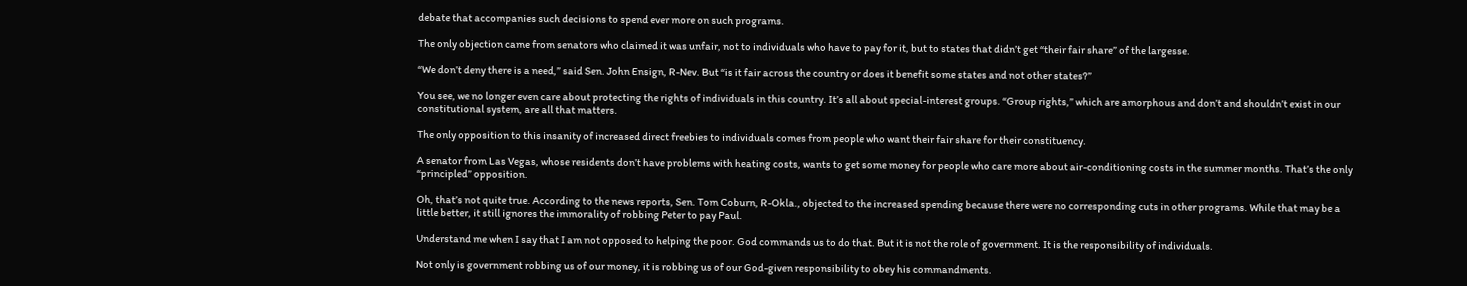debate that accompanies such decisions to spend ever more on such programs.

The only objection came from senators who claimed it was unfair, not to individuals who have to pay for it, but to states that didn’t get “their fair share” of the largesse.

“We don’t deny there is a need,” said Sen. John Ensign, R-Nev. But “is it fair across the country or does it benefit some states and not other states?”

You see, we no longer even care about protecting the rights of individuals in this country. It’s all about special-interest groups. “Group rights,” which are amorphous and don’t and shouldn’t exist in our constitutional system, are all that matters.

The only opposition to this insanity of increased direct freebies to individuals comes from people who want their fair share for their constituency.

A senator from Las Vegas, whose residents don’t have problems with heating costs, wants to get some money for people who care more about air-conditioning costs in the summer months. That’s the only “principled” opposition.

Oh, that’s not quite true. According to the news reports, Sen. Tom Coburn, R-Okla., objected to the increased spending because there were no corresponding cuts in other programs. While that may be a little better, it still ignores the immorality of robbing Peter to pay Paul.

Understand me when I say that I am not opposed to helping the poor. God commands us to do that. But it is not the role of government. It is the responsibility of individuals.

Not only is government robbing us of our money, it is robbing us of our God-given responsibility to obey his commandments.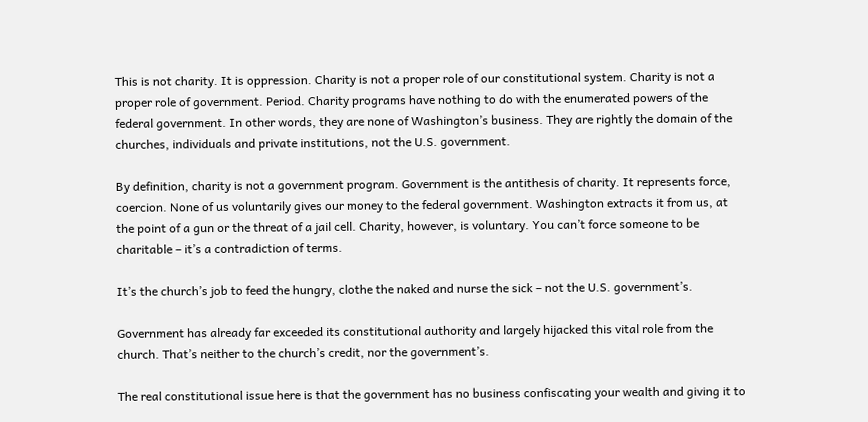This is not charity. It is oppression. Charity is not a proper role of our constitutional system. Charity is not a proper role of government. Period. Charity programs have nothing to do with the enumerated powers of the federal government. In other words, they are none of Washington’s business. They are rightly the domain of the churches, individuals and private institutions, not the U.S. government.

By definition, charity is not a government program. Government is the antithesis of charity. It represents force, coercion. None of us voluntarily gives our money to the federal government. Washington extracts it from us, at the point of a gun or the threat of a jail cell. Charity, however, is voluntary. You can’t force someone to be charitable – it’s a contradiction of terms.

It’s the church’s job to feed the hungry, clothe the naked and nurse the sick – not the U.S. government’s.

Government has already far exceeded its constitutional authority and largely hijacked this vital role from the church. That’s neither to the church’s credit, nor the government’s.

The real constitutional issue here is that the government has no business confiscating your wealth and giving it to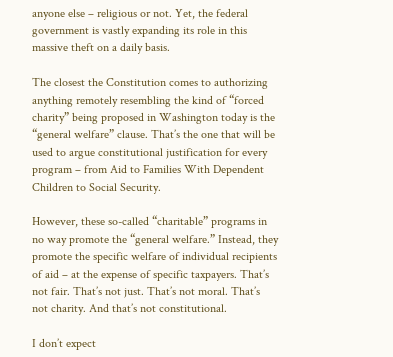anyone else – religious or not. Yet, the federal government is vastly expanding its role in this massive theft on a daily basis.

The closest the Constitution comes to authorizing anything remotely resembling the kind of “forced charity” being proposed in Washington today is the “general welfare” clause. That’s the one that will be used to argue constitutional justification for every program – from Aid to Families With Dependent Children to Social Security.

However, these so-called “charitable” programs in no way promote the “general welfare.” Instead, they promote the specific welfare of individual recipients of aid – at the expense of specific taxpayers. That’s not fair. That’s not just. That’s not moral. That’s not charity. And that’s not constitutional.

I don’t expect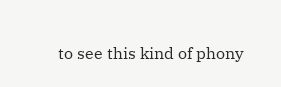to see this kind of phony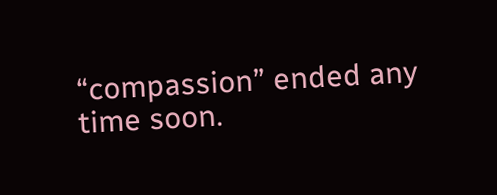“compassion” ended any time soon.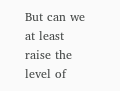But can we at least raise the level of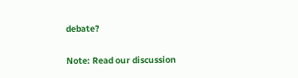debate?

Note: Read our discussion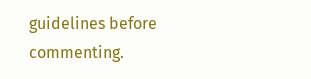guidelines before commenting.